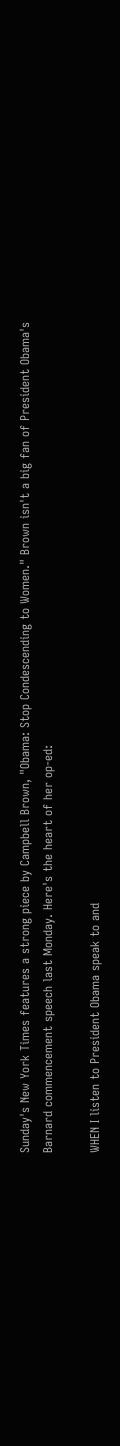Sunday's New York Times features a strong piece by Campbell Brown, "Obama: Stop Condescending to Women." Brown isn't a big fan of President Obama's Barnard commencement speech last Monday. Here's the heart of her op-ed:

WHEN I listen to President Obama speak to and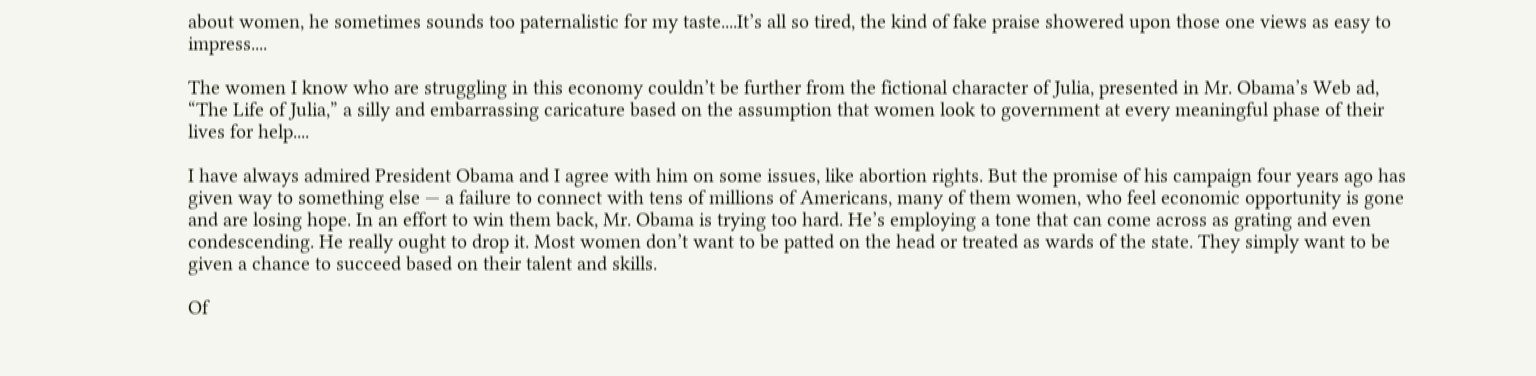about women, he sometimes sounds too paternalistic for my taste....It’s all so tired, the kind of fake praise showered upon those one views as easy to impress....

The women I know who are struggling in this economy couldn’t be further from the fictional character of Julia, presented in Mr. Obama’s Web ad, “The Life of Julia,” a silly and embarrassing caricature based on the assumption that women look to government at every meaningful phase of their lives for help....

I have always admired President Obama and I agree with him on some issues, like abortion rights. But the promise of his campaign four years ago has given way to something else — a failure to connect with tens of millions of Americans, many of them women, who feel economic opportunity is gone and are losing hope. In an effort to win them back, Mr. Obama is trying too hard. He’s employing a tone that can come across as grating and even condescending. He really ought to drop it. Most women don’t want to be patted on the head or treated as wards of the state. They simply want to be given a chance to succeed based on their talent and skills.

Of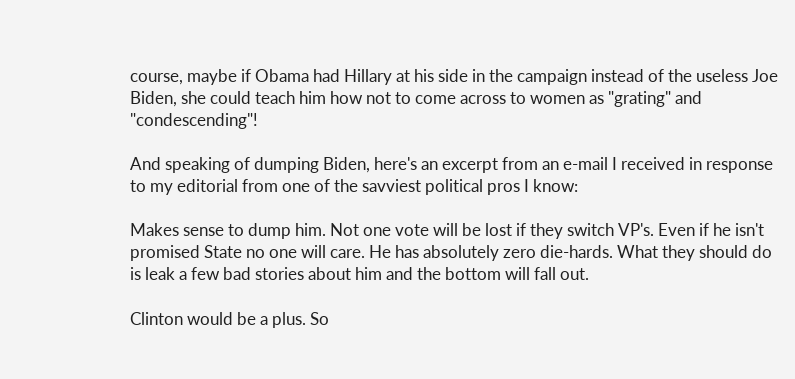course, maybe if Obama had Hillary at his side in the campaign instead of the useless Joe Biden, she could teach him how not to come across to women as "grating" and "condescending"!

And speaking of dumping Biden, here's an excerpt from an e-mail I received in response to my editorial from one of the savviest political pros I know:

Makes sense to dump him. Not one vote will be lost if they switch VP's. Even if he isn't promised State no one will care. He has absolutely zero die-hards. What they should do is leak a few bad stories about him and the bottom will fall out.

Clinton would be a plus. So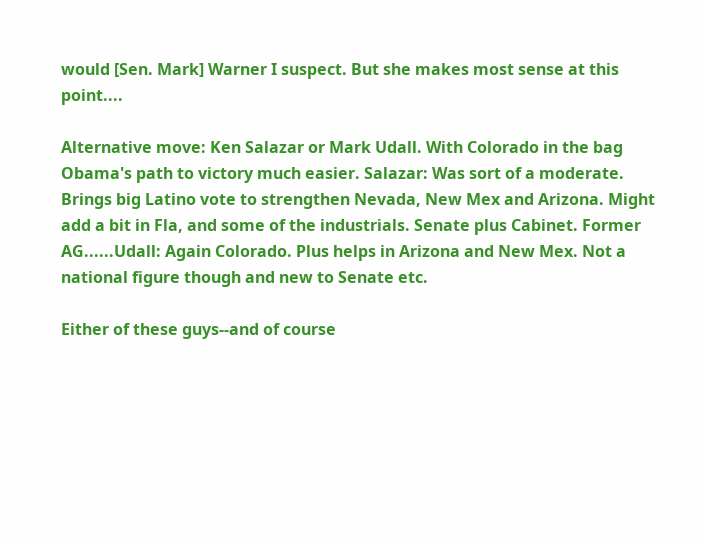would [Sen. Mark] Warner I suspect. But she makes most sense at this point....

Alternative move: Ken Salazar or Mark Udall. With Colorado in the bag Obama's path to victory much easier. Salazar: Was sort of a moderate. Brings big Latino vote to strengthen Nevada, New Mex and Arizona. Might add a bit in Fla, and some of the industrials. Senate plus Cabinet. Former AG......Udall: Again Colorado. Plus helps in Arizona and New Mex. Not a national figure though and new to Senate etc.

Either of these guys--and of course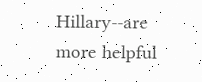Hillary--are more helpful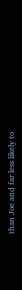than Joe and far less likely to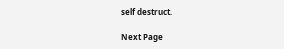self destruct.

Next Page